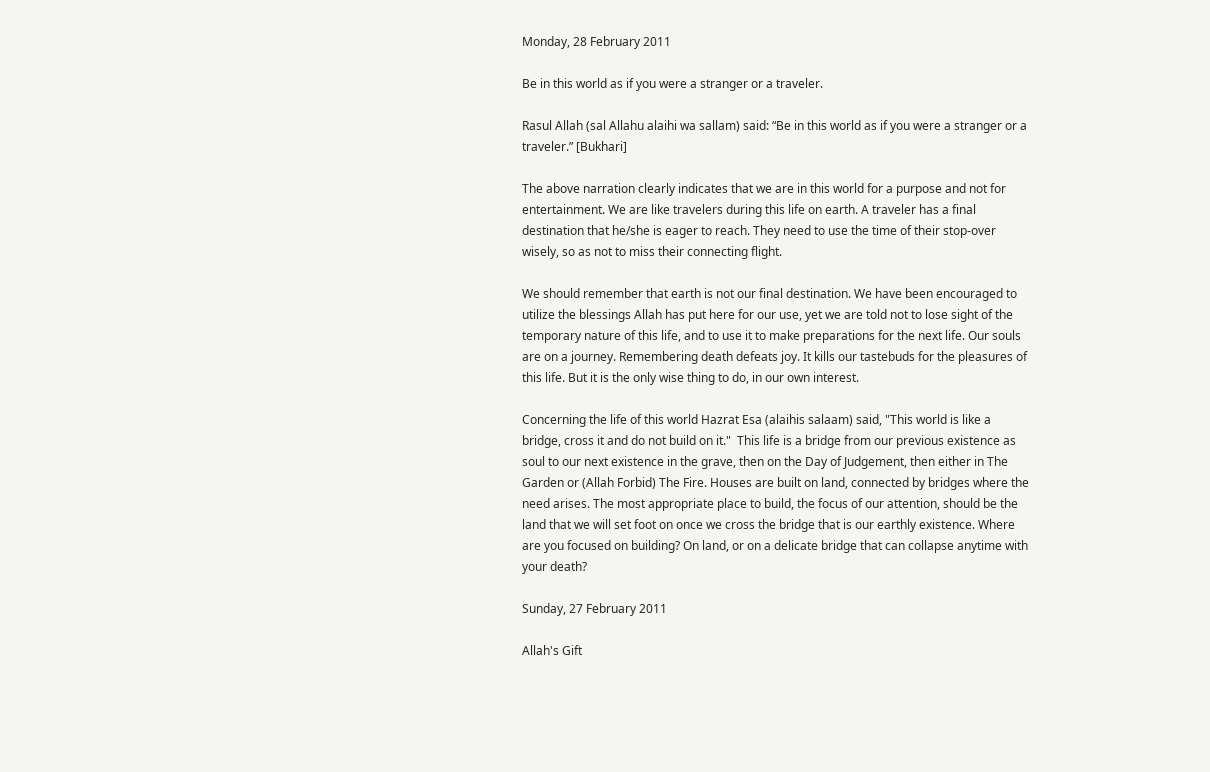Monday, 28 February 2011

Be in this world as if you were a stranger or a traveler.

Rasul Allah (sal Allahu alaihi wa sallam) said: “Be in this world as if you were a stranger or a traveler.” [Bukhari]

The above narration clearly indicates that we are in this world for a purpose and not for entertainment. We are like travelers during this life on earth. A traveler has a final destination that he/she is eager to reach. They need to use the time of their stop-over wisely, so as not to miss their connecting flight.

We should remember that earth is not our final destination. We have been encouraged to utilize the blessings Allah has put here for our use, yet we are told not to lose sight of the temporary nature of this life, and to use it to make preparations for the next life. Our souls are on a journey. Remembering death defeats joy. It kills our tastebuds for the pleasures of this life. But it is the only wise thing to do, in our own interest.

Concerning the life of this world Hazrat Esa (alaihis salaam) said, "This world is like a bridge, cross it and do not build on it."  This life is a bridge from our previous existence as soul to our next existence in the grave, then on the Day of Judgement, then either in The Garden or (Allah Forbid) The Fire. Houses are built on land, connected by bridges where the need arises. The most appropriate place to build, the focus of our attention, should be the land that we will set foot on once we cross the bridge that is our earthly existence. Where are you focused on building? On land, or on a delicate bridge that can collapse anytime with your death?

Sunday, 27 February 2011

Allah's Gift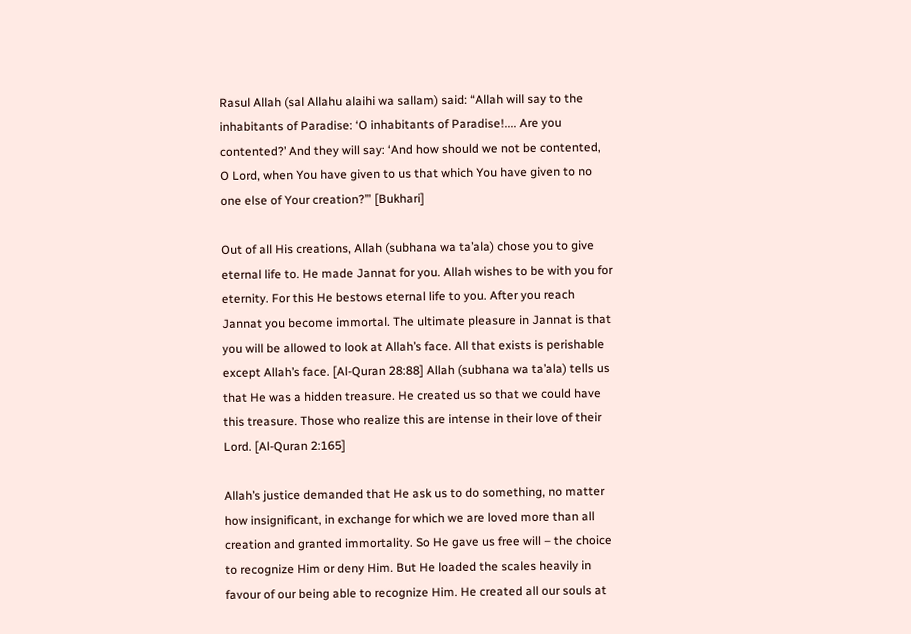Rasul Allah (sal Allahu alaihi wa sallam) said: “Allah will say to the inhabitants of Paradise: ‘O inhabitants of Paradise!.... Are you contented?’ And they will say: ‘And how should we not be contented, O Lord, when You have given to us that which You have given to no one else of Your creation?’” [Bukhari]

Out of all His creations, Allah (subhana wa ta’ala) chose you to give eternal life to. He made Jannat for you. Allah wishes to be with you for eternity. For this He bestows eternal life to you. After you reach Jannat you become immortal. The ultimate pleasure in Jannat is that you will be allowed to look at Allah’s face. All that exists is perishable except Allah’s face. [Al-Quran 28:88] Allah (subhana wa ta’ala) tells us that He was a hidden treasure. He created us so that we could have this treasure. Those who realize this are intense in their love of their Lord. [Al-Quran 2:165]

Allah’s justice demanded that He ask us to do something, no matter how insignificant, in exchange for which we are loved more than all creation and granted immortality. So He gave us free will – the choice to recognize Him or deny Him. But He loaded the scales heavily in favour of our being able to recognize Him. He created all our souls at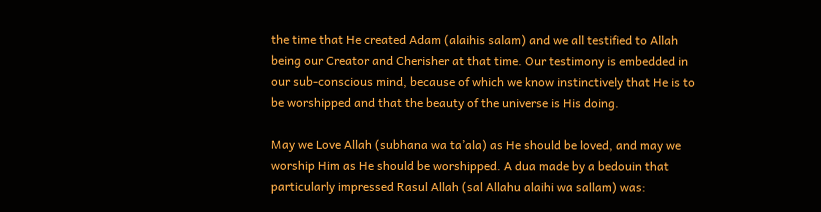the time that He created Adam (alaihis salam) and we all testified to Allah being our Creator and Cherisher at that time. Our testimony is embedded in our sub-conscious mind, because of which we know instinctively that He is to be worshipped and that the beauty of the universe is His doing.

May we Love Allah (subhana wa ta’ala) as He should be loved, and may we worship Him as He should be worshipped. A dua made by a bedouin that particularly impressed Rasul Allah (sal Allahu alaihi wa sallam) was: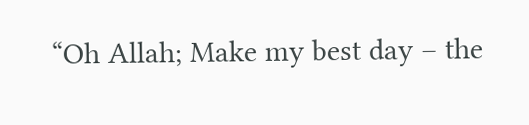“Oh Allah; Make my best day – the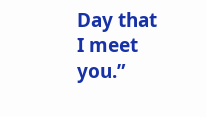Day that I meet you.”